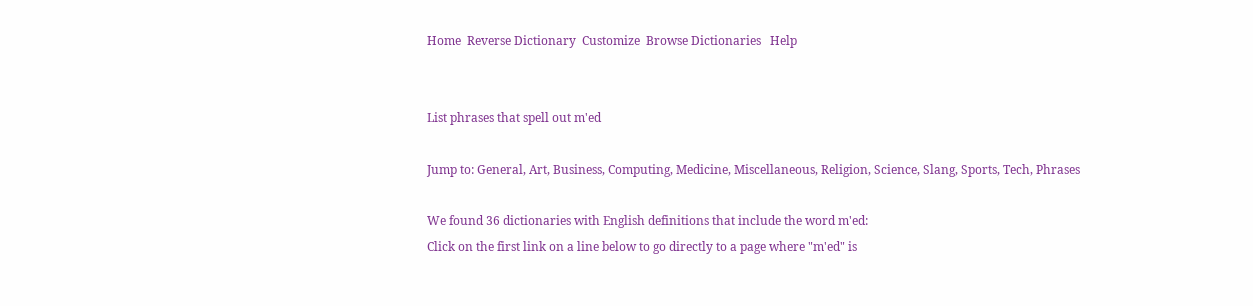Home  Reverse Dictionary  Customize  Browse Dictionaries   Help


List phrases that spell out m'ed

Jump to: General, Art, Business, Computing, Medicine, Miscellaneous, Religion, Science, Slang, Sports, Tech, Phrases

We found 36 dictionaries with English definitions that include the word m'ed:
Click on the first link on a line below to go directly to a page where "m'ed" is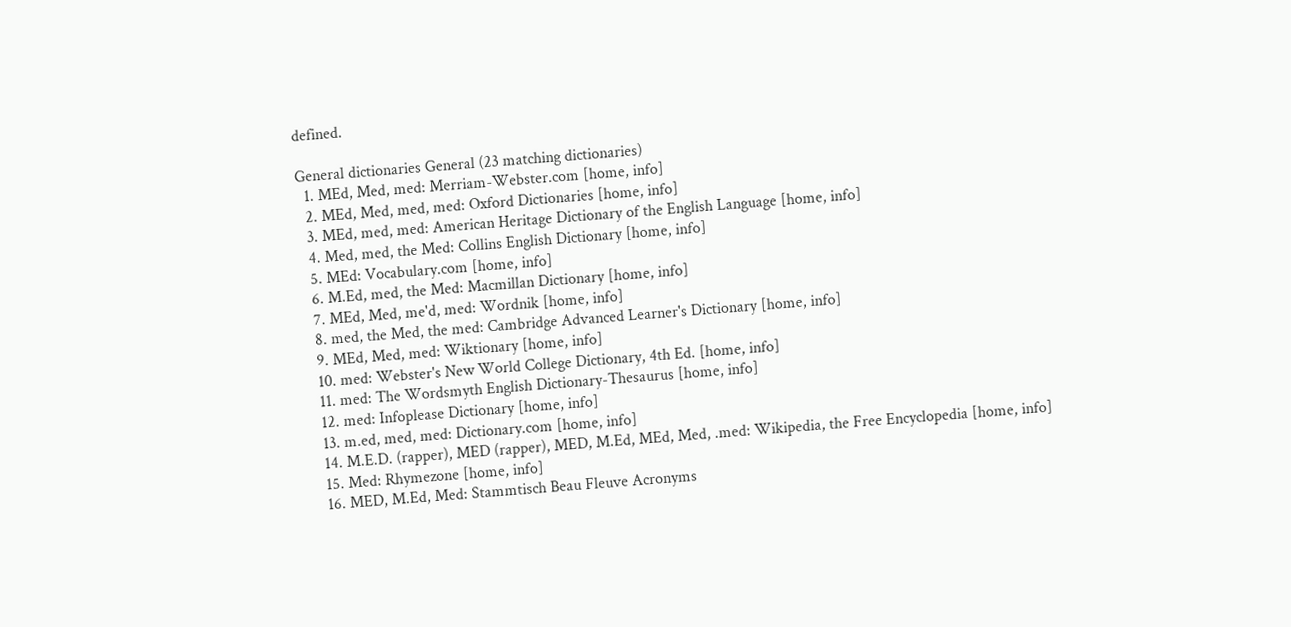defined.

General dictionaries General (23 matching dictionaries)
  1. MEd, Med, med: Merriam-Webster.com [home, info]
  2. MEd, Med, med, med: Oxford Dictionaries [home, info]
  3. MEd, med, med: American Heritage Dictionary of the English Language [home, info]
  4. Med, med, the Med: Collins English Dictionary [home, info]
  5. MEd: Vocabulary.com [home, info]
  6. M.Ed, med, the Med: Macmillan Dictionary [home, info]
  7. MEd, Med, me'd, med: Wordnik [home, info]
  8. med, the Med, the med: Cambridge Advanced Learner's Dictionary [home, info]
  9. MEd, Med, med: Wiktionary [home, info]
  10. med: Webster's New World College Dictionary, 4th Ed. [home, info]
  11. med: The Wordsmyth English Dictionary-Thesaurus [home, info]
  12. med: Infoplease Dictionary [home, info]
  13. m.ed, med, med: Dictionary.com [home, info]
  14. M.E.D. (rapper), MED (rapper), MED, M.Ed, MEd, Med, .med: Wikipedia, the Free Encyclopedia [home, info]
  15. Med: Rhymezone [home, info]
  16. MED, M.Ed, Med: Stammtisch Beau Fleuve Acronyms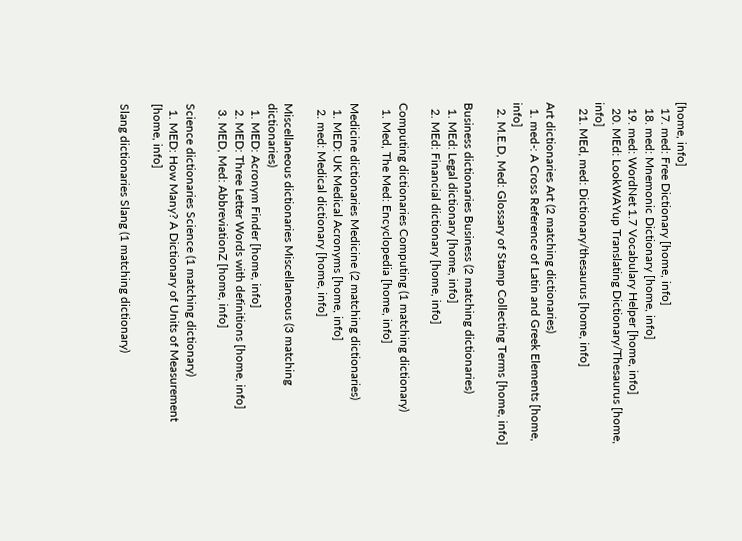[home, info]
  17. med: Free Dictionary [home, info]
  18. med: Mnemonic Dictionary [home, info]
  19. med: WordNet 1.7 Vocabulary Helper [home, info]
  20. MEd: LookWAYup Translating Dictionary/Thesaurus [home, info]
  21. MEd, med: Dictionary/thesaurus [home, info]

Art dictionaries Art (2 matching dictionaries)
  1. med-: A Cross Reference of Latin and Greek Elements [home, info]
  2. M.E.D, Med: Glossary of Stamp Collecting Terms [home, info]

Business dictionaries Business (2 matching dictionaries)
  1. MEd: Legal dictionary [home, info]
  2. MEd: Financial dictionary [home, info]

Computing dictionaries Computing (1 matching dictionary)
  1. Med, The Med: Encyclopedia [home, info]

Medicine dictionaries Medicine (2 matching dictionaries)
  1. MED: UK Medical Acronyms [home, info]
  2. med: Medical dictionary [home, info]

Miscellaneous dictionaries Miscellaneous (3 matching dictionaries)
  1. MED: Acronym Finder [home, info]
  2. MED: Three Letter Words with definitions [home, info]
  3. MED, Med: AbbreviationZ [home, info]

Science dictionaries Science (1 matching dictionary)
  1. MED: How Many? A Dictionary of Units of Measurement [home, info]

Slang dictionaries Slang (1 matching dictionary)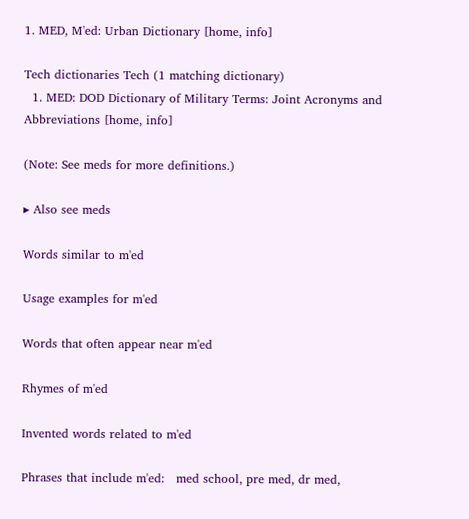1. MED, M'ed: Urban Dictionary [home, info]

Tech dictionaries Tech (1 matching dictionary)
  1. MED: DOD Dictionary of Military Terms: Joint Acronyms and Abbreviations [home, info]

(Note: See meds for more definitions.)

▸ Also see meds

Words similar to m'ed

Usage examples for m'ed

Words that often appear near m'ed

Rhymes of m'ed

Invented words related to m'ed

Phrases that include m'ed:   med school, pre med, dr med,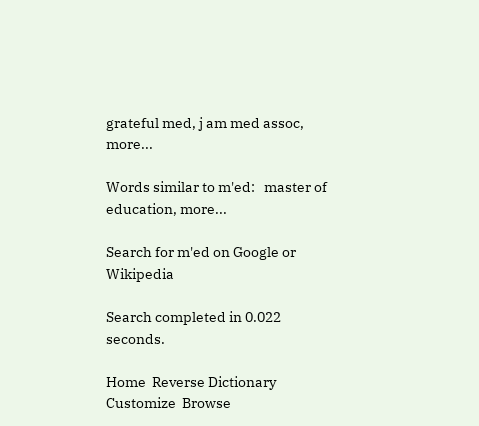grateful med, j am med assoc, more...

Words similar to m'ed:   master of education, more...

Search for m'ed on Google or Wikipedia

Search completed in 0.022 seconds.

Home  Reverse Dictionary  Customize  Browse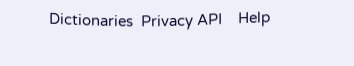Dictionaries  Privacy API    Help